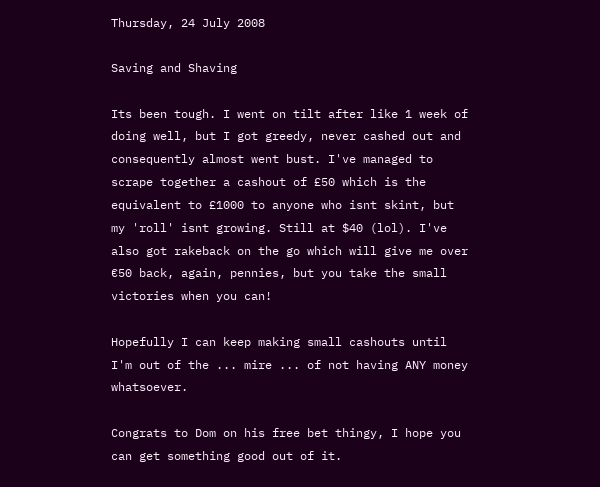Thursday, 24 July 2008

Saving and Shaving

Its been tough. I went on tilt after like 1 week of doing well, but I got greedy, never cashed out and consequently almost went bust. I've managed to scrape together a cashout of £50 which is the equivalent to £1000 to anyone who isnt skint, but my 'roll' isnt growing. Still at $40 (lol). I've also got rakeback on the go which will give me over €50 back, again, pennies, but you take the small victories when you can!

Hopefully I can keep making small cashouts until I'm out of the ... mire ... of not having ANY money whatsoever.

Congrats to Dom on his free bet thingy, I hope you can get something good out of it.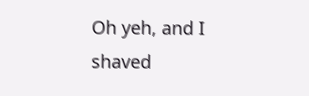Oh yeh, and I shaved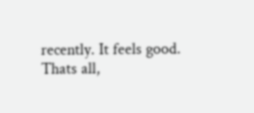recently. It feels good.
Thats all,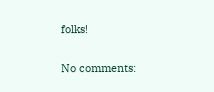folks!

No comments: